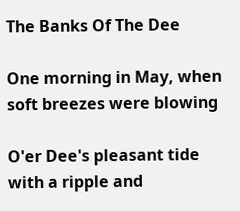The Banks Of The Dee

One morning in May, when soft breezes were blowing

O'er Dee's pleasant tide with a ripple and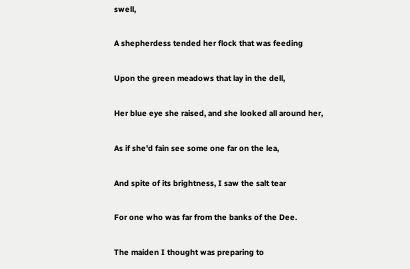swell,

A shepherdess tended her flock that was feeding

Upon the green meadows that lay in the dell,

Her blue eye she raised, and she looked all around her,

As if she'd fain see some one far on the lea,

And spite of its brightness, I saw the salt tear

For one who was far from the banks of the Dee.

The maiden I thought was preparing to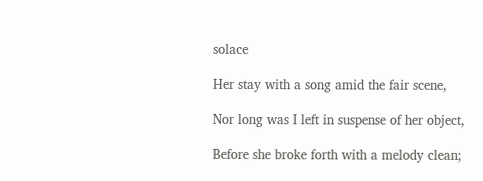solace

Her stay with a song amid the fair scene,

Nor long was I left in suspense of her object,

Before she broke forth with a melody clean;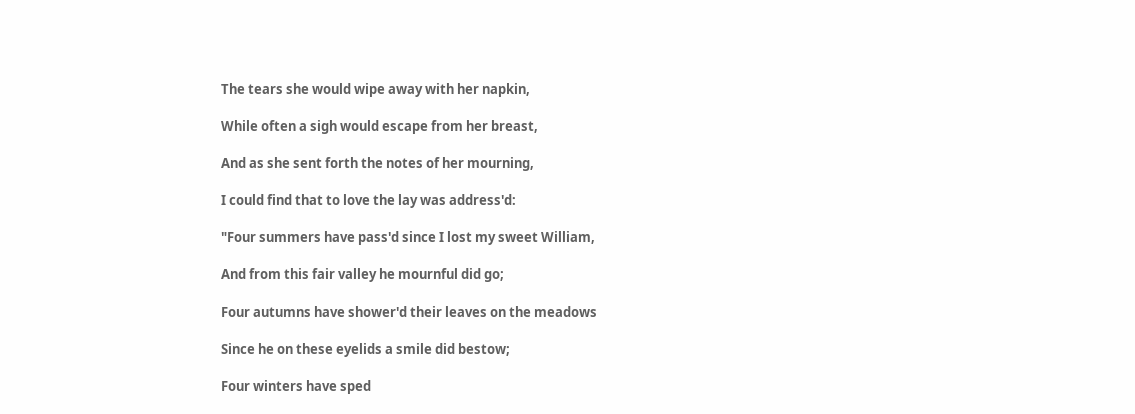The tears she would wipe away with her napkin,

While often a sigh would escape from her breast,

And as she sent forth the notes of her mourning,

I could find that to love the lay was address'd:

"Four summers have pass'd since I lost my sweet William,

And from this fair valley he mournful did go;

Four autumns have shower'd their leaves on the meadows

Since he on these eyelids a smile did bestow;

Four winters have sped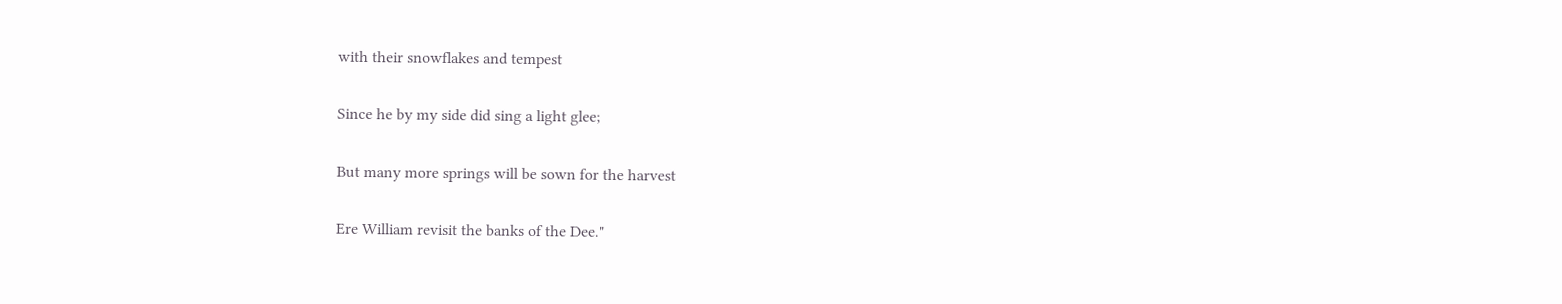with their snowflakes and tempest

Since he by my side did sing a light glee;

But many more springs will be sown for the harvest

Ere William revisit the banks of the Dee."